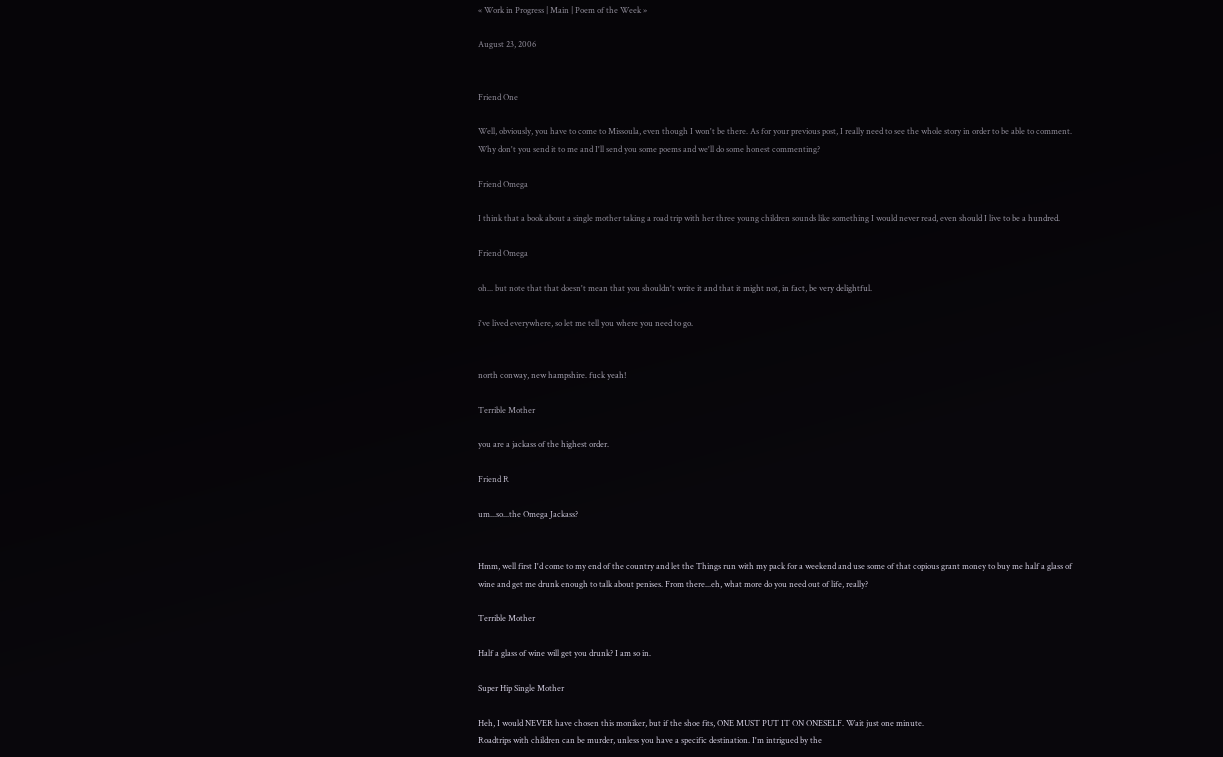« Work in Progress | Main | Poem of the Week »

August 23, 2006


Friend One

Well, obviously, you have to come to Missoula, even though I won't be there. As for your previous post, I really need to see the whole story in order to be able to comment. Why don't you send it to me and I'll send you some poems and we'll do some honest commenting?

Friend Omega

I think that a book about a single mother taking a road trip with her three young children sounds like something I would never read, even should I live to be a hundred.

Friend Omega

oh... but note that that doesn't mean that you shouldn't write it and that it might not, in fact, be very delightful.

i've lived everywhere, so let me tell you where you need to go.


north conway, new hampshire. fuck yeah!

Terrible Mother

you are a jackass of the highest order.

Friend R

um...so...the Omega Jackass?


Hmm, well first I'd come to my end of the country and let the Things run with my pack for a weekend and use some of that copious grant money to buy me half a glass of wine and get me drunk enough to talk about penises. From there...eh, what more do you need out of life, really?

Terrible Mother

Half a glass of wine will get you drunk? I am so in.

Super Hip Single Mother

Heh, I would NEVER have chosen this moniker, but if the shoe fits, ONE MUST PUT IT ON ONESELF. Wait just one minute.
Roadtrips with children can be murder, unless you have a specific destination. I'm intrigued by the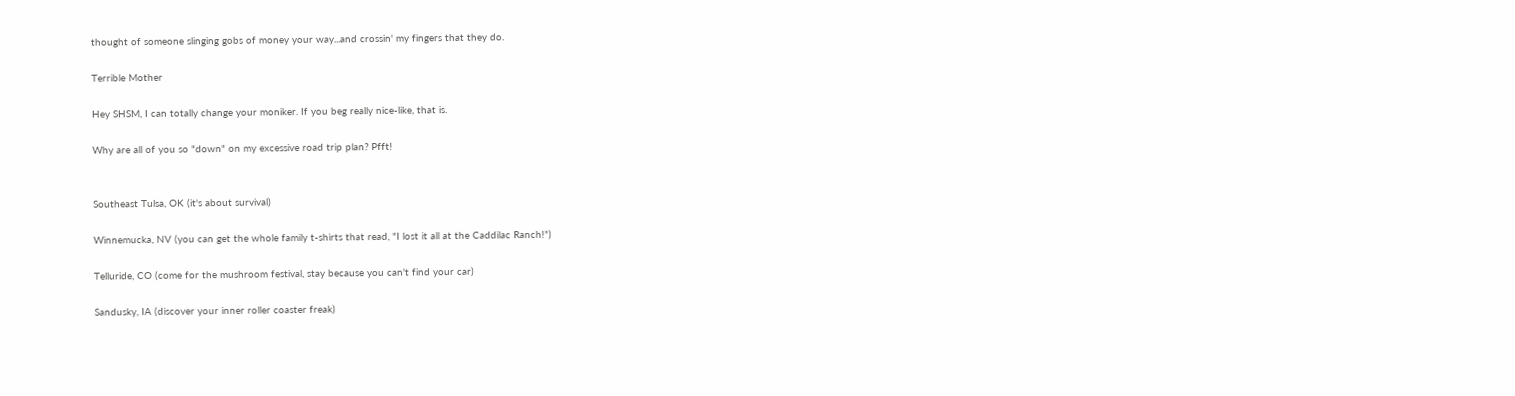thought of someone slinging gobs of money your way...and crossin' my fingers that they do.

Terrible Mother

Hey SHSM, I can totally change your moniker. If you beg really nice-like, that is.

Why are all of you so "down" on my excessive road trip plan? Pfft!


Southeast Tulsa, OK (it's about survival)

Winnemucka, NV (you can get the whole family t-shirts that read, "I lost it all at the Caddilac Ranch!")

Telluride, CO (come for the mushroom festival, stay because you can't find your car)

Sandusky, IA (discover your inner roller coaster freak)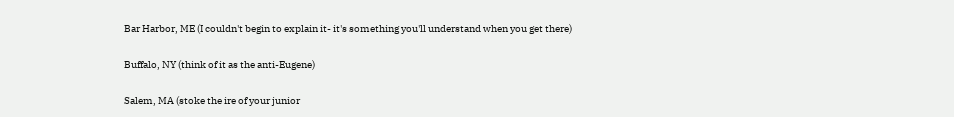Bar Harbor, ME (I couldn't begin to explain it- it's something you'll understand when you get there)

Buffalo, NY (think of it as the anti-Eugene)

Salem, MA (stoke the ire of your junior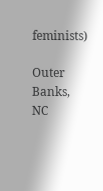feminists)

Outer Banks, NC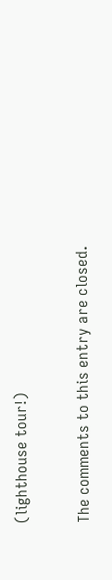(lighthouse tour!)

The comments to this entry are closed.